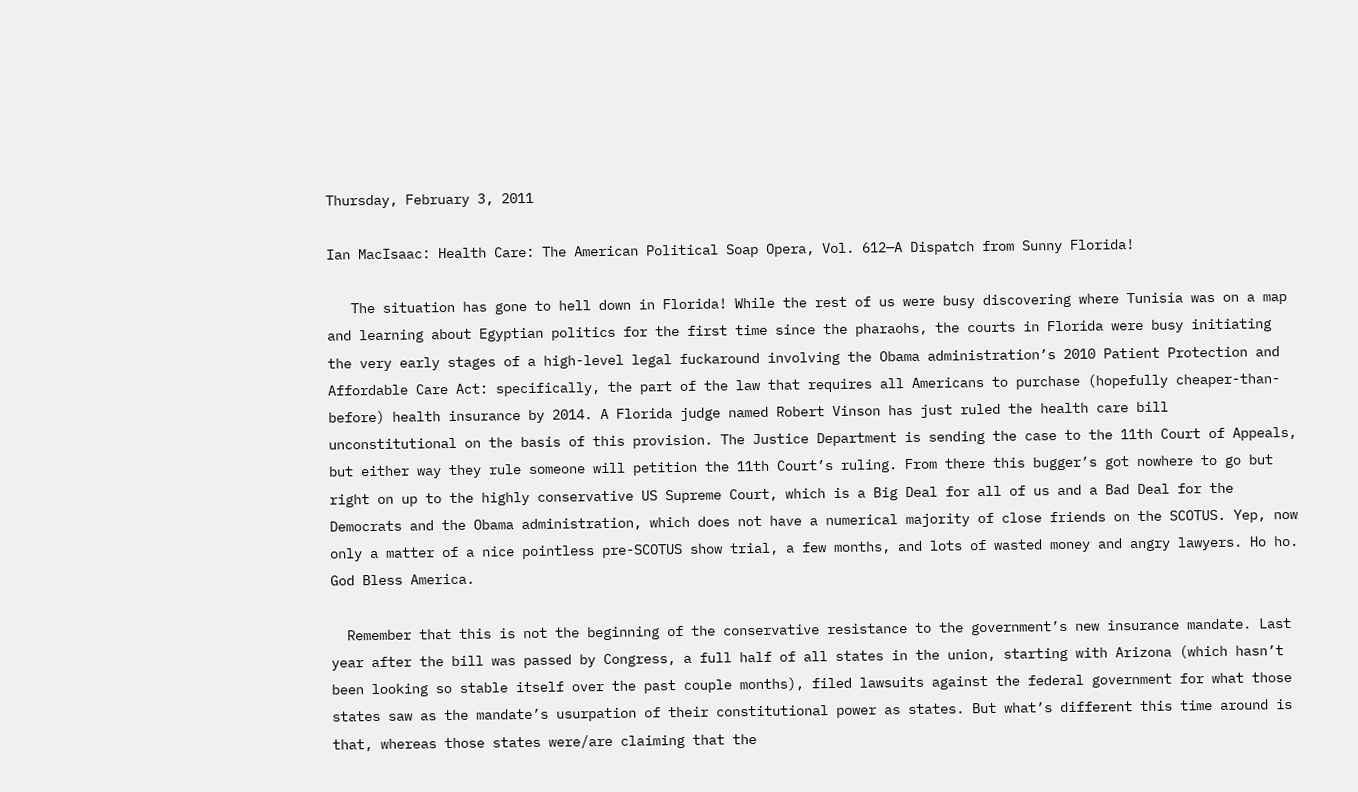Thursday, February 3, 2011

Ian MacIsaac: Health Care: The American Political Soap Opera, Vol. 612—A Dispatch from Sunny Florida!

   The situation has gone to hell down in Florida! While the rest of us were busy discovering where Tunisia was on a map and learning about Egyptian politics for the first time since the pharaohs, the courts in Florida were busy initiating the very early stages of a high-level legal fuckaround involving the Obama administration’s 2010 Patient Protection and Affordable Care Act: specifically, the part of the law that requires all Americans to purchase (hopefully cheaper-than-before) health insurance by 2014. A Florida judge named Robert Vinson has just ruled the health care bill unconstitutional on the basis of this provision. The Justice Department is sending the case to the 11th Court of Appeals, but either way they rule someone will petition the 11th Court’s ruling. From there this bugger’s got nowhere to go but right on up to the highly conservative US Supreme Court, which is a Big Deal for all of us and a Bad Deal for the Democrats and the Obama administration, which does not have a numerical majority of close friends on the SCOTUS. Yep, now only a matter of a nice pointless pre-SCOTUS show trial, a few months, and lots of wasted money and angry lawyers. Ho ho. God Bless America.

  Remember that this is not the beginning of the conservative resistance to the government’s new insurance mandate. Last year after the bill was passed by Congress, a full half of all states in the union, starting with Arizona (which hasn’t been looking so stable itself over the past couple months), filed lawsuits against the federal government for what those states saw as the mandate’s usurpation of their constitutional power as states. But what’s different this time around is that, whereas those states were/are claiming that the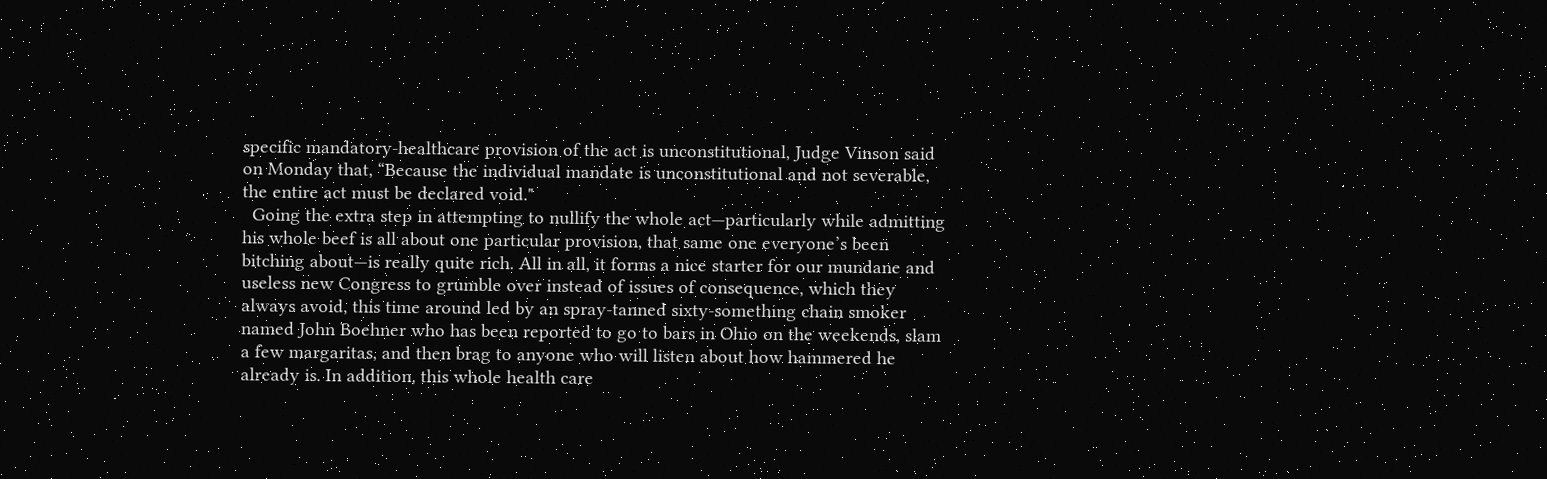specific mandatory-healthcare provision of the act is unconstitutional, Judge Vinson said on Monday that, “Because the individual mandate is unconstitutional and not severable, the entire act must be declared void."
  Going the extra step in attempting to nullify the whole act—particularly while admitting his whole beef is all about one particular provision, that same one everyone’s been bitching about—is really quite rich. All in all, it forms a nice starter for our mundane and useless new Congress to grumble over instead of issues of consequence, which they always avoid, this time around led by an spray-tanned sixty-something chain smoker named John Boehner who has been reported to go to bars in Ohio on the weekends, slam a few margaritas, and then brag to anyone who will listen about how hammered he already is. In addition, this whole health care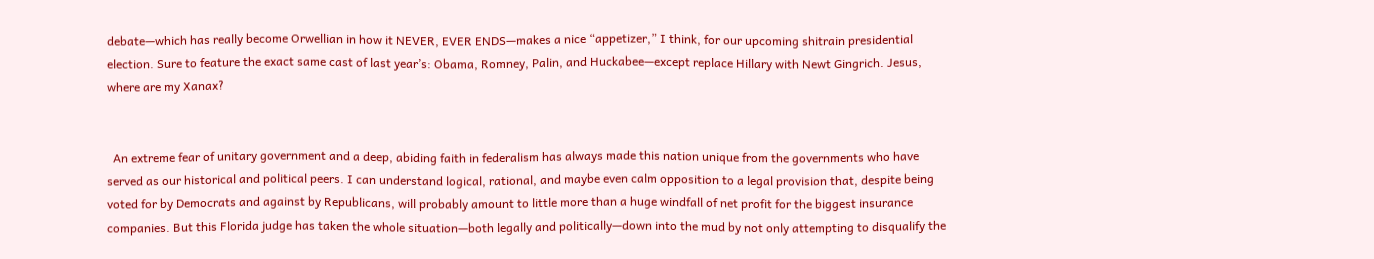debate—which has really become Orwellian in how it NEVER, EVER ENDS—makes a nice “appetizer,” I think, for our upcoming shitrain presidential election. Sure to feature the exact same cast of last year’s: Obama, Romney, Palin, and Huckabee—except replace Hillary with Newt Gingrich. Jesus, where are my Xanax?


  An extreme fear of unitary government and a deep, abiding faith in federalism has always made this nation unique from the governments who have served as our historical and political peers. I can understand logical, rational, and maybe even calm opposition to a legal provision that, despite being voted for by Democrats and against by Republicans, will probably amount to little more than a huge windfall of net profit for the biggest insurance companies. But this Florida judge has taken the whole situation—both legally and politically—down into the mud by not only attempting to disqualify the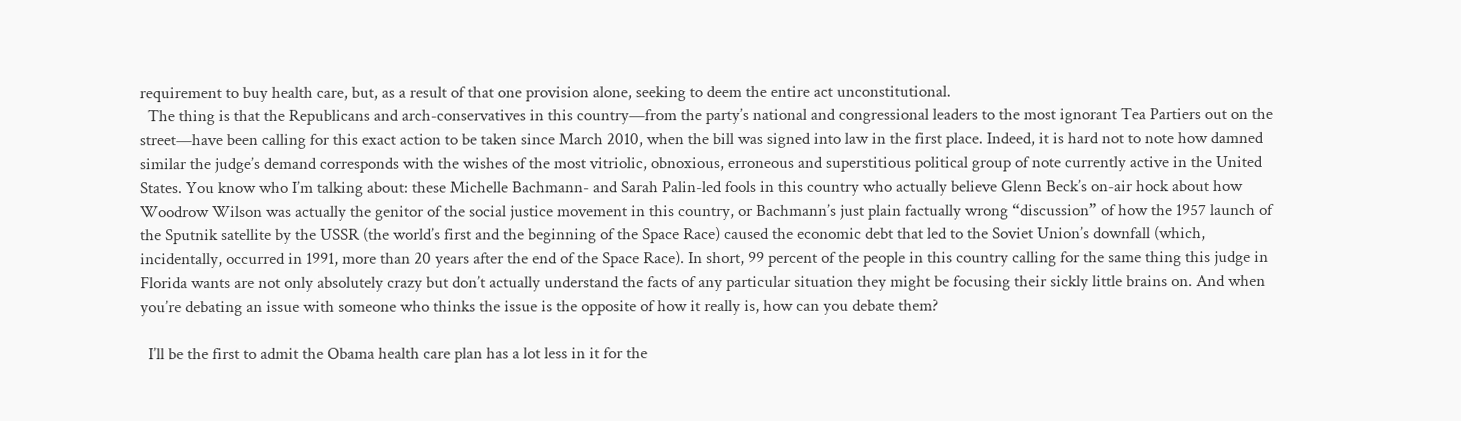requirement to buy health care, but, as a result of that one provision alone, seeking to deem the entire act unconstitutional.
  The thing is that the Republicans and arch-conservatives in this country—from the party’s national and congressional leaders to the most ignorant Tea Partiers out on the street—have been calling for this exact action to be taken since March 2010, when the bill was signed into law in the first place. Indeed, it is hard not to note how damned similar the judge’s demand corresponds with the wishes of the most vitriolic, obnoxious, erroneous and superstitious political group of note currently active in the United States. You know who I’m talking about: these Michelle Bachmann- and Sarah Palin-led fools in this country who actually believe Glenn Beck’s on-air hock about how Woodrow Wilson was actually the genitor of the social justice movement in this country, or Bachmann’s just plain factually wrong “discussion” of how the 1957 launch of the Sputnik satellite by the USSR (the world’s first and the beginning of the Space Race) caused the economic debt that led to the Soviet Union’s downfall (which, incidentally, occurred in 1991, more than 20 years after the end of the Space Race). In short, 99 percent of the people in this country calling for the same thing this judge in Florida wants are not only absolutely crazy but don’t actually understand the facts of any particular situation they might be focusing their sickly little brains on. And when you’re debating an issue with someone who thinks the issue is the opposite of how it really is, how can you debate them?

  I’ll be the first to admit the Obama health care plan has a lot less in it for the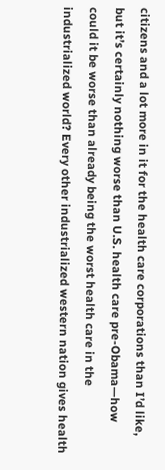citizens and a lot more in it for the health care corporations than I’d like, but it’s certainly nothing worse than U.S. health care pre-Obama—how could it be worse than already being the worst health care in the industrialized world? Every other industrialized western nation gives health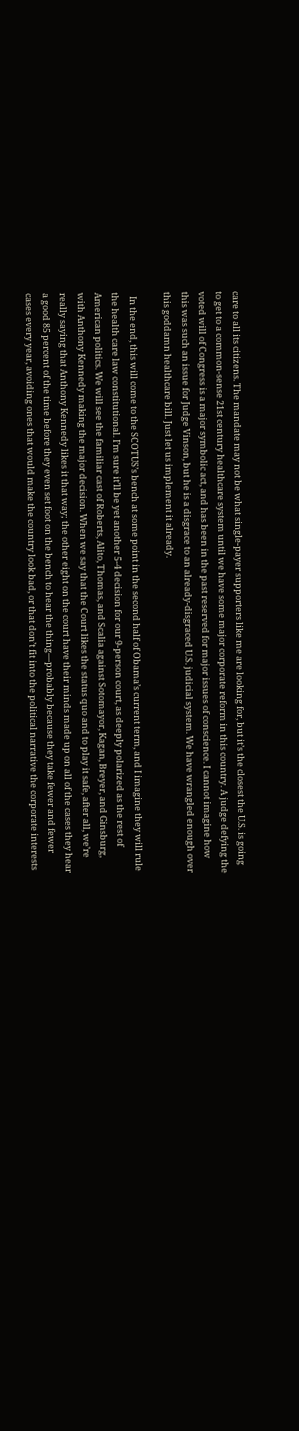care to all its citizens. The mandate may not be what single-payer supporters like me are looking for, but it’s the closest the U.S. is going to get to a common-sense 21st century healthcare system until we have some major corporate reform in this country. A judge defying the voted will of Congress is a major symbolic act, and has been in the past reserved for major issues of conscience. I cannot imagine how this was such an issue for Judge Vinson, but he is a disgrace to an already-disgraced U.S. judicial system. We have wrangled enough over this goddamn healthcare bill. Just let us implement it already.

  In the end, this will come to the SCOTUS’s bench at some point in the second half of Obama’s current term, and I imagine they will rule the health care law constitutional. I’m sure it’ll be yet another 5-4 decision for our 9-person court, as deeply polarized as the rest of American politics. We will see the familiar cast of Roberts, Alito, Thomas, and Scalia against Sotomayor, Kagan, Breyer, and Ginsburg, with Anthony Kennedy making the major decision. When we say that the Court likes the status quo and to play it safe, after all, we’re really saying that Anthony Kennedy likes it that way; the other eight on the court have their minds made up on all of the cases they hear a good 85 percent of the time before they even set foot on the bench to hear the thing—probably because they take fewer and fewer cases every year, avoiding ones that would make the country look bad, or that don’t fit into the political narrative the corporate interests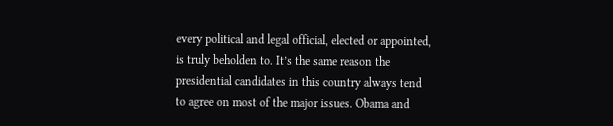every political and legal official, elected or appointed, is truly beholden to. It’s the same reason the presidential candidates in this country always tend to agree on most of the major issues. Obama and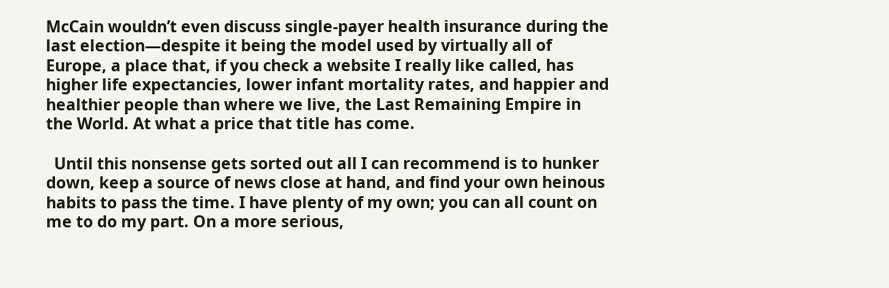McCain wouldn’t even discuss single-payer health insurance during the last election—despite it being the model used by virtually all of Europe, a place that, if you check a website I really like called, has higher life expectancies, lower infant mortality rates, and happier and healthier people than where we live, the Last Remaining Empire in the World. At what a price that title has come.

  Until this nonsense gets sorted out all I can recommend is to hunker down, keep a source of news close at hand, and find your own heinous habits to pass the time. I have plenty of my own; you can all count on me to do my part. On a more serious,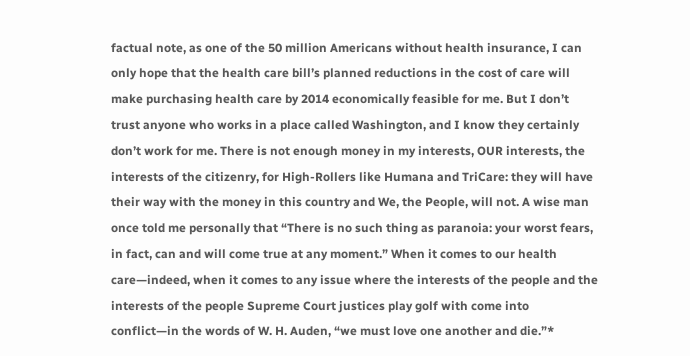factual note, as one of the 50 million Americans without health insurance, I can only hope that the health care bill’s planned reductions in the cost of care will make purchasing health care by 2014 economically feasible for me. But I don’t trust anyone who works in a place called Washington, and I know they certainly don’t work for me. There is not enough money in my interests, OUR interests, the interests of the citizenry, for High-Rollers like Humana and TriCare: they will have their way with the money in this country and We, the People, will not. A wise man once told me personally that “There is no such thing as paranoia: your worst fears, in fact, can and will come true at any moment.” When it comes to our health care—indeed, when it comes to any issue where the interests of the people and the interests of the people Supreme Court justices play golf with come into conflict—in the words of W. H. Auden, “we must love one another and die.”*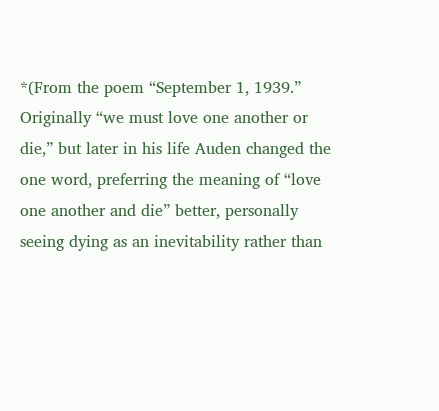*(From the poem “September 1, 1939.” Originally “we must love one another or die,” but later in his life Auden changed the one word, preferring the meaning of “love one another and die” better, personally seeing dying as an inevitability rather than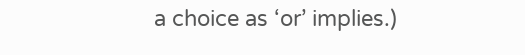a choice as ‘or’ implies.)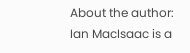About the author: Ian MacIsaac is a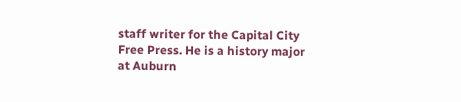staff writer for the Capital City Free Press. He is a history major at Auburn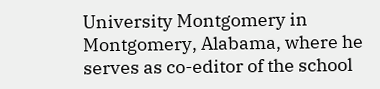University Montgomery in Montgomery, Alabama, where he serves as co-editor of the school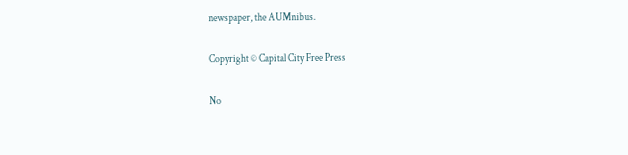newspaper, the AUMnibus.

Copyright © Capital City Free Press

No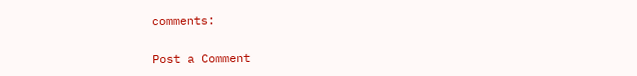comments:

Post a Comment